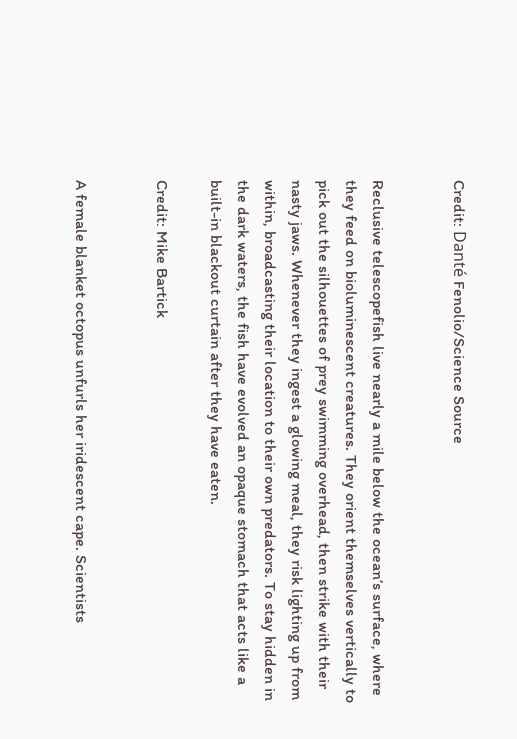Credit: Danté Fenolio/Science Source


Reclusive telescopefish live nearly a mile below the ocean’s surface, where they feed on bioluminescent creatures. They orient themselves vertically to pick out the silhouettes of prey swimming overhead, then strike with their nasty jaws. Whenever they ingest a glowing meal, they risk lighting up from within, broadcasting their location to their own predators. To stay hidden in the dark waters, the fish have evolved an opaque stomach that acts like a built-in blackout curtain after they have eaten.

Credit: Mike Bartick


A female blanket octopus unfurls her iridescent cape. Scientists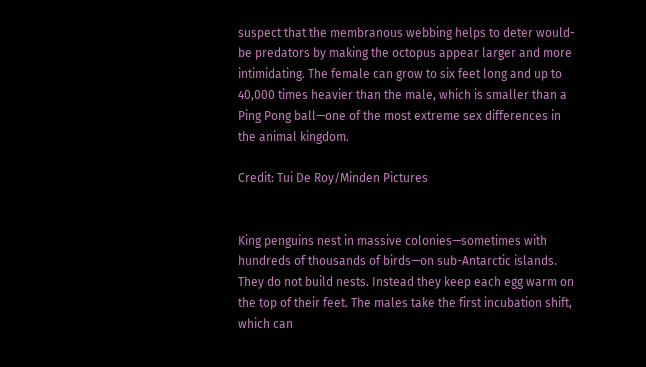suspect that the membranous webbing helps to deter would-be predators by making the octopus appear larger and more intimidating. The female can grow to six feet long and up to 40,000 times heavier than the male, which is smaller than a Ping Pong ball—one of the most extreme sex differences in the animal kingdom.

Credit: Tui De Roy/Minden Pictures


King penguins nest in massive colonies—sometimes with hundreds of thousands of birds—on sub-Antarctic islands. They do not build nests. Instead they keep each egg warm on the top of their feet. The males take the first incubation shift, which can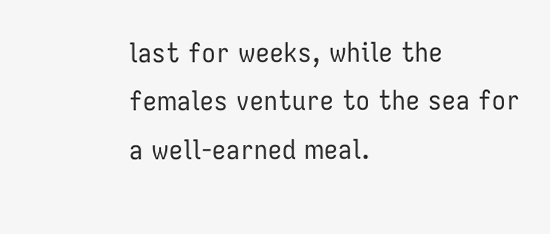last for weeks, while the females venture to the sea for a well-earned meal.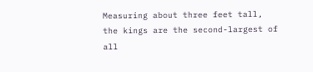Measuring about three feet tall, the kings are the second-largest of all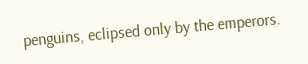penguins, eclipsed only by the emperors.